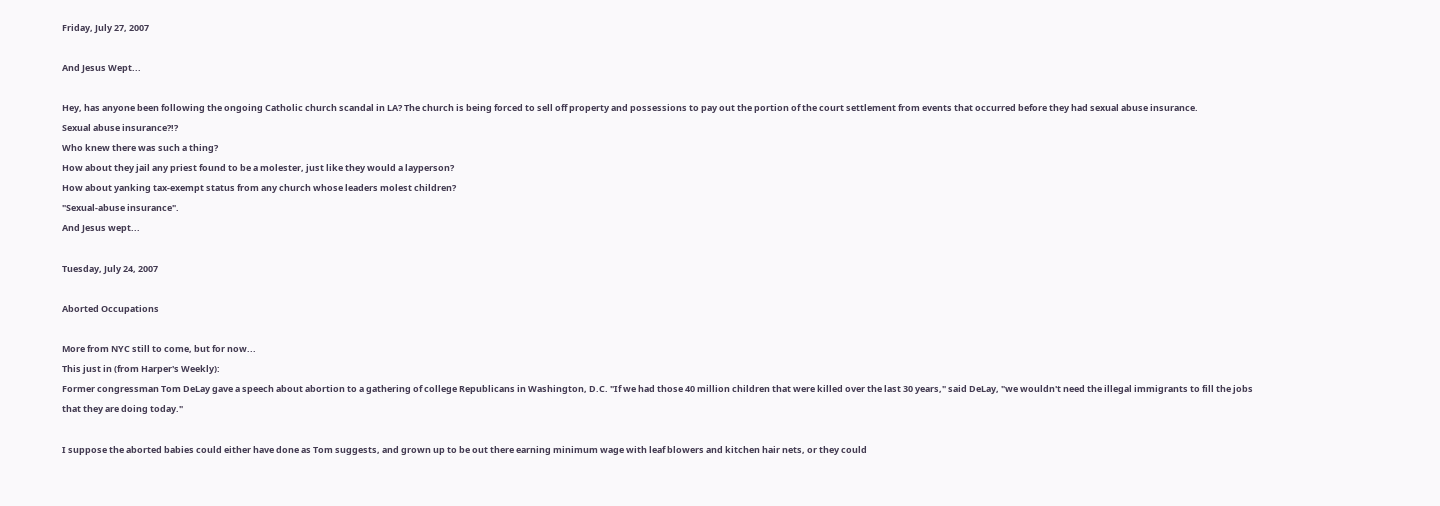Friday, July 27, 2007

And Jesus Wept...

Hey, has anyone been following the ongoing Catholic church scandal in LA? The church is being forced to sell off property and possessions to pay out the portion of the court settlement from events that occurred before they had sexual abuse insurance.
Sexual abuse insurance?!?
Who knew there was such a thing?
How about they jail any priest found to be a molester, just like they would a layperson?
How about yanking tax-exempt status from any church whose leaders molest children?
"Sexual-abuse insurance".
And Jesus wept...

Tuesday, July 24, 2007

Aborted Occupations

More from NYC still to come, but for now...
This just in (from Harper's Weekly):
Former congressman Tom DeLay gave a speech about abortion to a gathering of college Republicans in Washington, D.C. "If we had those 40 million children that were killed over the last 30 years," said DeLay, "we wouldn't need the illegal immigrants to fill the jobs that they are doing today."

I suppose the aborted babies could either have done as Tom suggests, and grown up to be out there earning minimum wage with leaf blowers and kitchen hair nets, or they could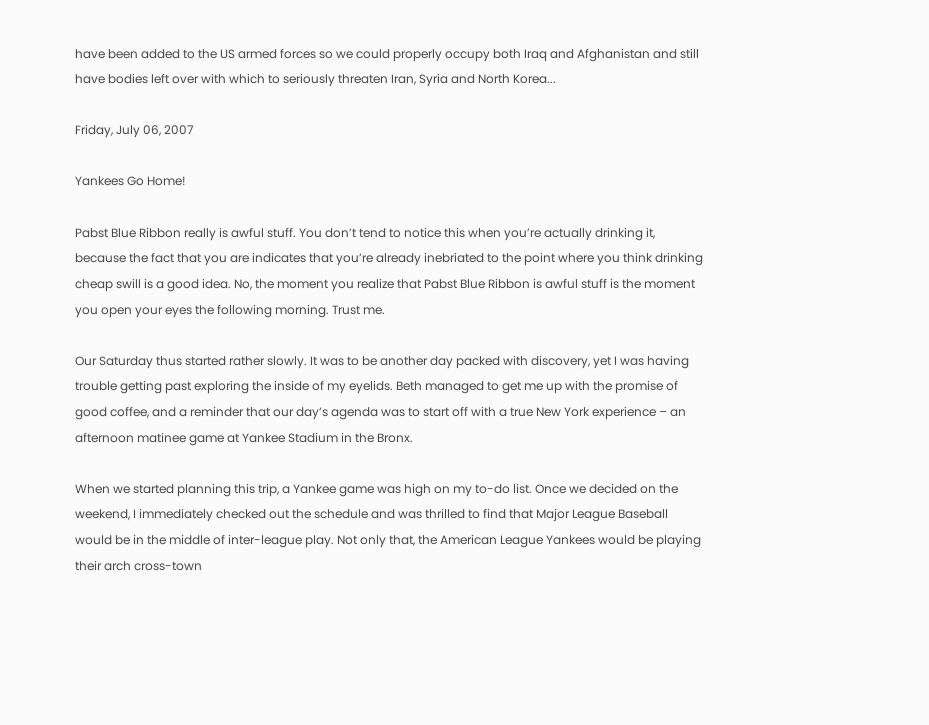have been added to the US armed forces so we could properly occupy both Iraq and Afghanistan and still have bodies left over with which to seriously threaten Iran, Syria and North Korea...

Friday, July 06, 2007

Yankees Go Home!

Pabst Blue Ribbon really is awful stuff. You don’t tend to notice this when you’re actually drinking it, because the fact that you are indicates that you’re already inebriated to the point where you think drinking cheap swill is a good idea. No, the moment you realize that Pabst Blue Ribbon is awful stuff is the moment you open your eyes the following morning. Trust me.

Our Saturday thus started rather slowly. It was to be another day packed with discovery, yet I was having trouble getting past exploring the inside of my eyelids. Beth managed to get me up with the promise of good coffee, and a reminder that our day’s agenda was to start off with a true New York experience – an afternoon matinee game at Yankee Stadium in the Bronx.

When we started planning this trip, a Yankee game was high on my to-do list. Once we decided on the weekend, I immediately checked out the schedule and was thrilled to find that Major League Baseball would be in the middle of inter-league play. Not only that, the American League Yankees would be playing their arch cross-town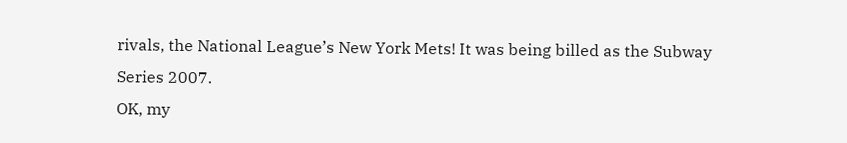rivals, the National League’s New York Mets! It was being billed as the Subway Series 2007.
OK, my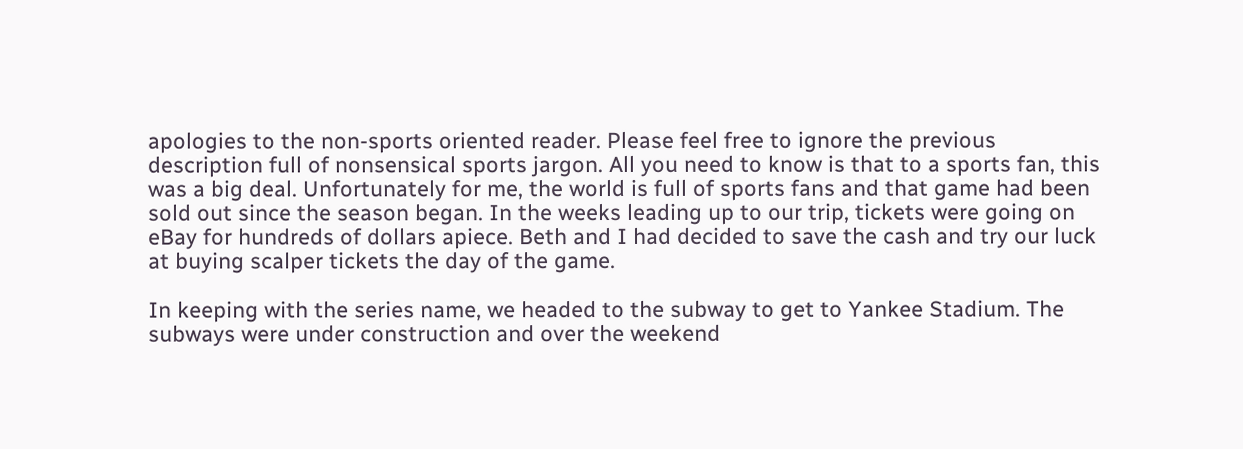apologies to the non-sports oriented reader. Please feel free to ignore the previous description full of nonsensical sports jargon. All you need to know is that to a sports fan, this was a big deal. Unfortunately for me, the world is full of sports fans and that game had been sold out since the season began. In the weeks leading up to our trip, tickets were going on eBay for hundreds of dollars apiece. Beth and I had decided to save the cash and try our luck at buying scalper tickets the day of the game.

In keeping with the series name, we headed to the subway to get to Yankee Stadium. The subways were under construction and over the weekend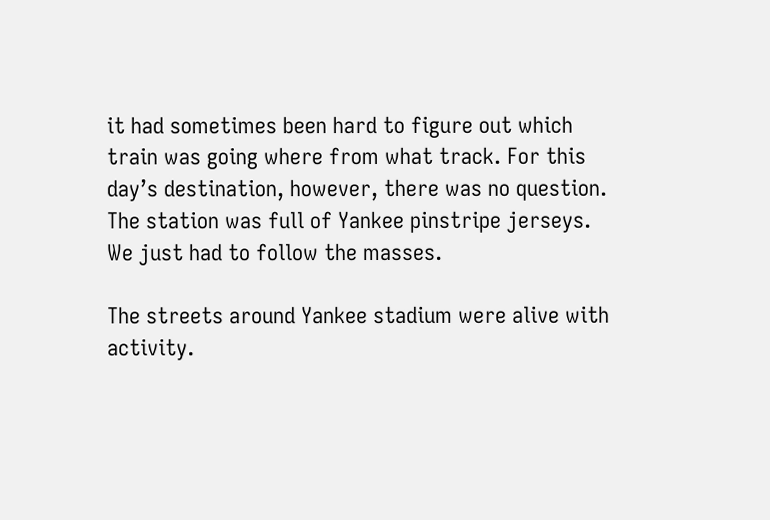it had sometimes been hard to figure out which train was going where from what track. For this day’s destination, however, there was no question. The station was full of Yankee pinstripe jerseys. We just had to follow the masses.

The streets around Yankee stadium were alive with activity.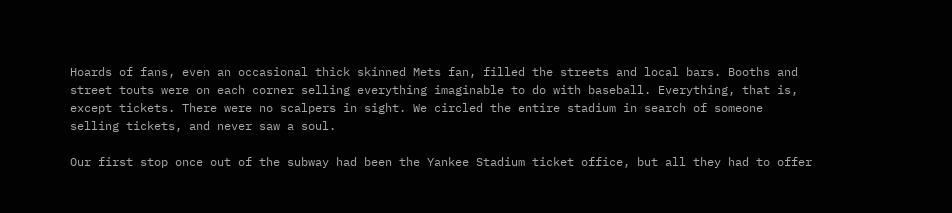Hoards of fans, even an occasional thick skinned Mets fan, filled the streets and local bars. Booths and street touts were on each corner selling everything imaginable to do with baseball. Everything, that is, except tickets. There were no scalpers in sight. We circled the entire stadium in search of someone selling tickets, and never saw a soul.

Our first stop once out of the subway had been the Yankee Stadium ticket office, but all they had to offer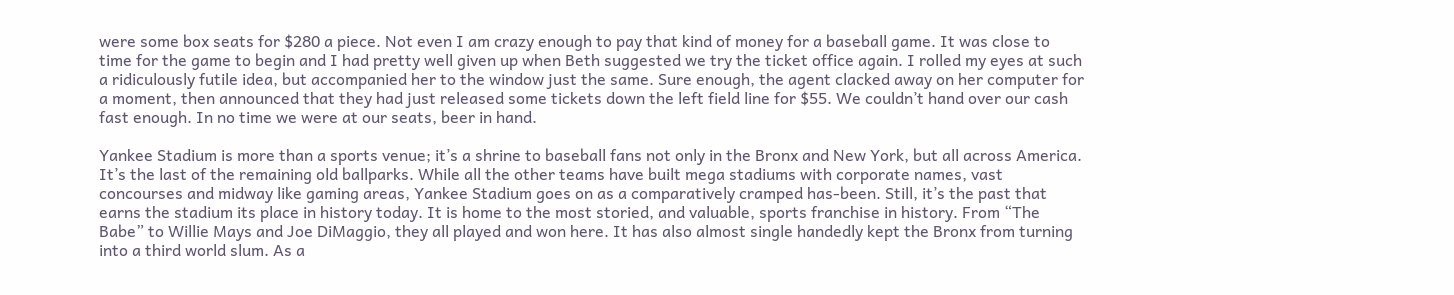were some box seats for $280 a piece. Not even I am crazy enough to pay that kind of money for a baseball game. It was close to time for the game to begin and I had pretty well given up when Beth suggested we try the ticket office again. I rolled my eyes at such a ridiculously futile idea, but accompanied her to the window just the same. Sure enough, the agent clacked away on her computer for a moment, then announced that they had just released some tickets down the left field line for $55. We couldn’t hand over our cash fast enough. In no time we were at our seats, beer in hand.

Yankee Stadium is more than a sports venue; it’s a shrine to baseball fans not only in the Bronx and New York, but all across America. It’s the last of the remaining old ballparks. While all the other teams have built mega stadiums with corporate names, vast concourses and midway like gaming areas, Yankee Stadium goes on as a comparatively cramped has-been. Still, it’s the past that earns the stadium its place in history today. It is home to the most storied, and valuable, sports franchise in history. From “The Babe” to Willie Mays and Joe DiMaggio, they all played and won here. It has also almost single handedly kept the Bronx from turning into a third world slum. As a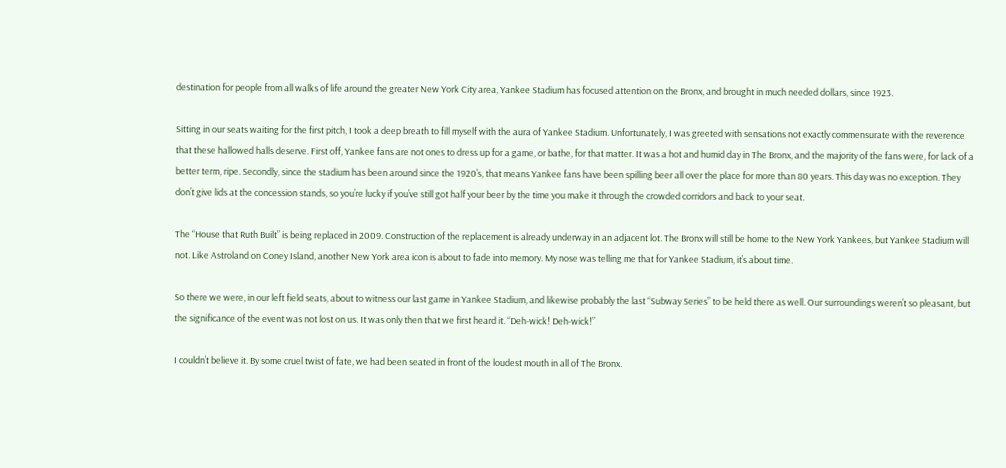destination for people from all walks of life around the greater New York City area, Yankee Stadium has focused attention on the Bronx, and brought in much needed dollars, since 1923.

Sitting in our seats waiting for the first pitch, I took a deep breath to fill myself with the aura of Yankee Stadium. Unfortunately, I was greeted with sensations not exactly commensurate with the reverence that these hallowed halls deserve. First off, Yankee fans are not ones to dress up for a game, or bathe, for that matter. It was a hot and humid day in The Bronx, and the majority of the fans were, for lack of a better term, ripe. Secondly, since the stadium has been around since the 1920’s, that means Yankee fans have been spilling beer all over the place for more than 80 years. This day was no exception. They don’t give lids at the concession stands, so you’re lucky if you’ve still got half your beer by the time you make it through the crowded corridors and back to your seat.

The “House that Ruth Built” is being replaced in 2009. Construction of the replacement is already underway in an adjacent lot. The Bronx will still be home to the New York Yankees, but Yankee Stadium will not. Like Astroland on Coney Island, another New York area icon is about to fade into memory. My nose was telling me that for Yankee Stadium, it’s about time.

So there we were, in our left field seats, about to witness our last game in Yankee Stadium, and likewise probably the last “Subway Series” to be held there as well. Our surroundings weren’t so pleasant, but the significance of the event was not lost on us. It was only then that we first heard it. “Deh-wick! Deh-wick!”

I couldn’t believe it. By some cruel twist of fate, we had been seated in front of the loudest mouth in all of The Bronx.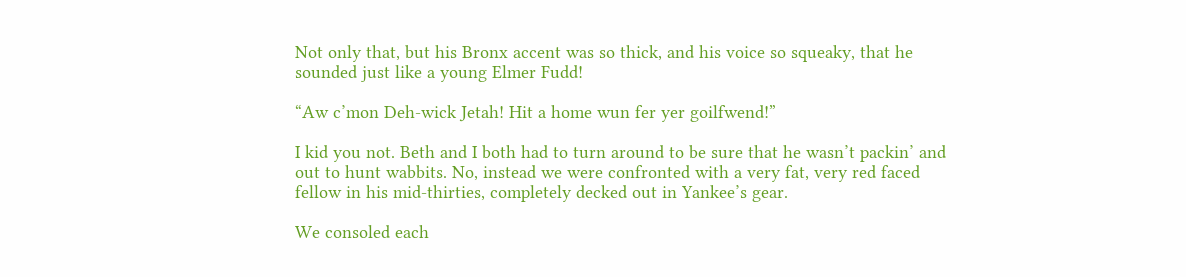Not only that, but his Bronx accent was so thick, and his voice so squeaky, that he sounded just like a young Elmer Fudd!

“Aw c’mon Deh-wick Jetah! Hit a home wun fer yer goilfwend!”

I kid you not. Beth and I both had to turn around to be sure that he wasn’t packin’ and out to hunt wabbits. No, instead we were confronted with a very fat, very red faced fellow in his mid-thirties, completely decked out in Yankee’s gear.

We consoled each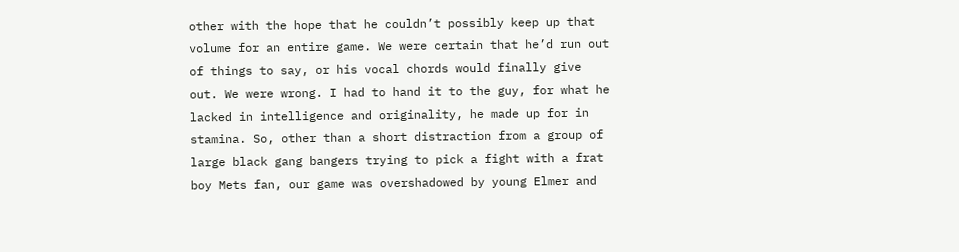other with the hope that he couldn’t possibly keep up that volume for an entire game. We were certain that he’d run out of things to say, or his vocal chords would finally give out. We were wrong. I had to hand it to the guy, for what he lacked in intelligence and originality, he made up for in stamina. So, other than a short distraction from a group of large black gang bangers trying to pick a fight with a frat boy Mets fan, our game was overshadowed by young Elmer and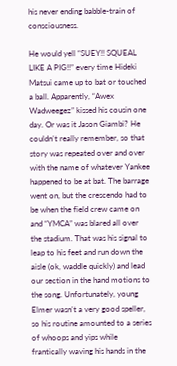his never ending babble-train of consciousness.

He would yell “SUEY!! SQUEAL LIKE A PIG!!” every time Hideki Matsui came up to bat or touched a ball. Apparently, “Awex Wadweegez” kissed his cousin one day. Or was it Jason Giambi? He couldn’t really remember, so that story was repeated over and over with the name of whatever Yankee happened to be at bat. The barrage went on, but the crescendo had to be when the field crew came on and “YMCA” was blared all over the stadium. That was his signal to leap to his feet and run down the aisle (ok, waddle quickly) and lead our section in the hand motions to the song. Unfortunately, young Elmer wasn’t a very good speller, so his routine amounted to a series of whoops and yips while frantically waving his hands in the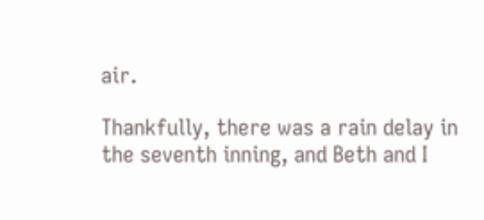air.

Thankfully, there was a rain delay in the seventh inning, and Beth and I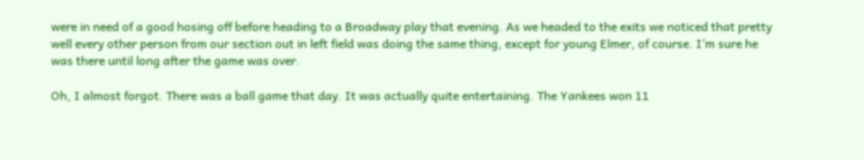were in need of a good hosing off before heading to a Broadway play that evening. As we headed to the exits we noticed that pretty well every other person from our section out in left field was doing the same thing, except for young Elmer, of course. I’m sure he was there until long after the game was over.

Oh, I almost forgot. There was a ball game that day. It was actually quite entertaining. The Yankees won 11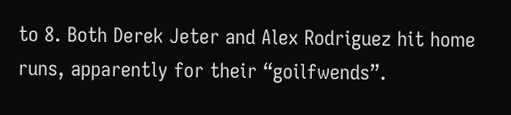to 8. Both Derek Jeter and Alex Rodriguez hit home runs, apparently for their “goilfwends”.